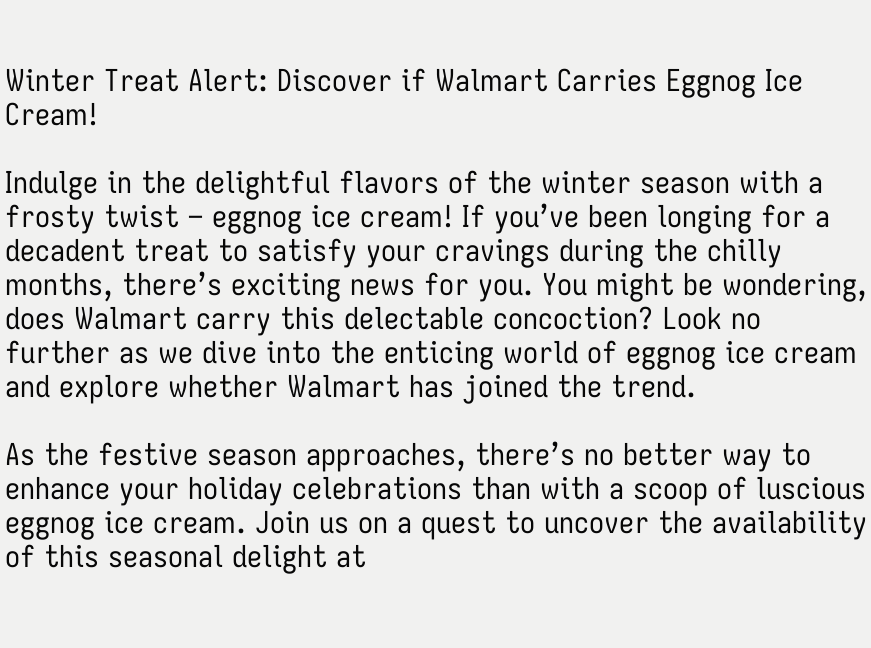Winter Treat Alert: Discover if Walmart Carries Eggnog Ice Cream!

Indulge in the delightful flavors of the winter season with a frosty twist – eggnog ice cream! If you’ve been longing for a decadent treat to satisfy your cravings during the chilly months, there’s exciting news for you. You might be wondering, does Walmart carry this delectable concoction? Look no further as we dive into the enticing world of eggnog ice cream and explore whether Walmart has joined the trend.

As the festive season approaches, there’s no better way to enhance your holiday celebrations than with a scoop of luscious eggnog ice cream. Join us on a quest to uncover the availability of this seasonal delight at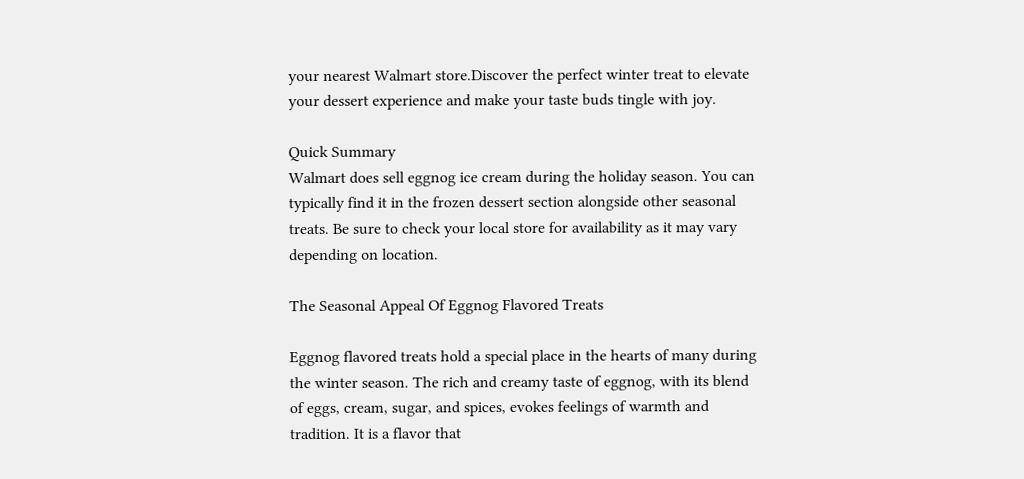your nearest Walmart store.Discover the perfect winter treat to elevate your dessert experience and make your taste buds tingle with joy.

Quick Summary
Walmart does sell eggnog ice cream during the holiday season. You can typically find it in the frozen dessert section alongside other seasonal treats. Be sure to check your local store for availability as it may vary depending on location.

The Seasonal Appeal Of Eggnog Flavored Treats

Eggnog flavored treats hold a special place in the hearts of many during the winter season. The rich and creamy taste of eggnog, with its blend of eggs, cream, sugar, and spices, evokes feelings of warmth and tradition. It is a flavor that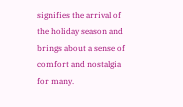signifies the arrival of the holiday season and brings about a sense of comfort and nostalgia for many.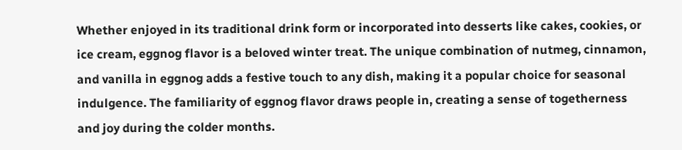Whether enjoyed in its traditional drink form or incorporated into desserts like cakes, cookies, or ice cream, eggnog flavor is a beloved winter treat. The unique combination of nutmeg, cinnamon, and vanilla in eggnog adds a festive touch to any dish, making it a popular choice for seasonal indulgence. The familiarity of eggnog flavor draws people in, creating a sense of togetherness and joy during the colder months.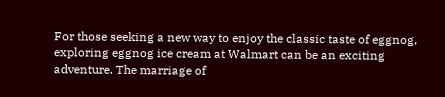For those seeking a new way to enjoy the classic taste of eggnog, exploring eggnog ice cream at Walmart can be an exciting adventure. The marriage of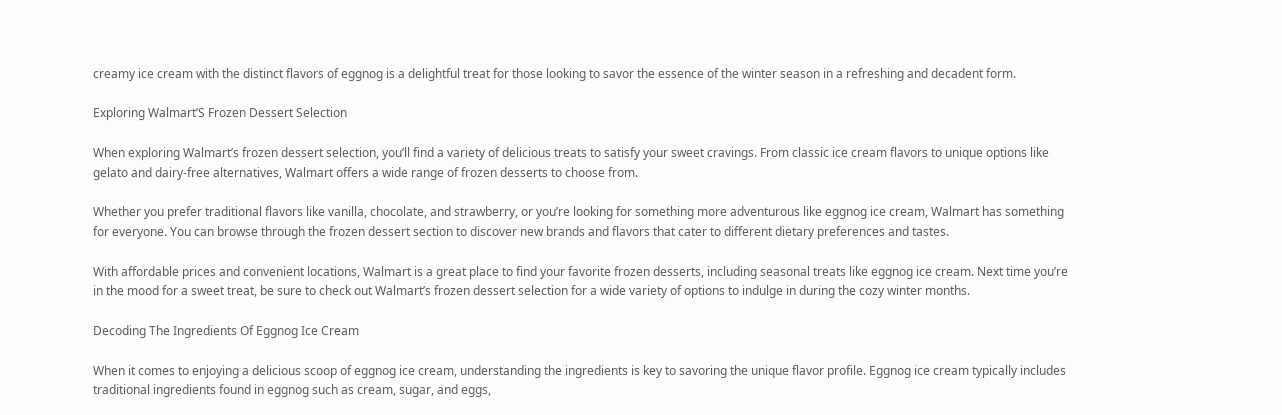creamy ice cream with the distinct flavors of eggnog is a delightful treat for those looking to savor the essence of the winter season in a refreshing and decadent form.

Exploring Walmart’S Frozen Dessert Selection

When exploring Walmart’s frozen dessert selection, you’ll find a variety of delicious treats to satisfy your sweet cravings. From classic ice cream flavors to unique options like gelato and dairy-free alternatives, Walmart offers a wide range of frozen desserts to choose from.

Whether you prefer traditional flavors like vanilla, chocolate, and strawberry, or you’re looking for something more adventurous like eggnog ice cream, Walmart has something for everyone. You can browse through the frozen dessert section to discover new brands and flavors that cater to different dietary preferences and tastes.

With affordable prices and convenient locations, Walmart is a great place to find your favorite frozen desserts, including seasonal treats like eggnog ice cream. Next time you’re in the mood for a sweet treat, be sure to check out Walmart’s frozen dessert selection for a wide variety of options to indulge in during the cozy winter months.

Decoding The Ingredients Of Eggnog Ice Cream

When it comes to enjoying a delicious scoop of eggnog ice cream, understanding the ingredients is key to savoring the unique flavor profile. Eggnog ice cream typically includes traditional ingredients found in eggnog such as cream, sugar, and eggs,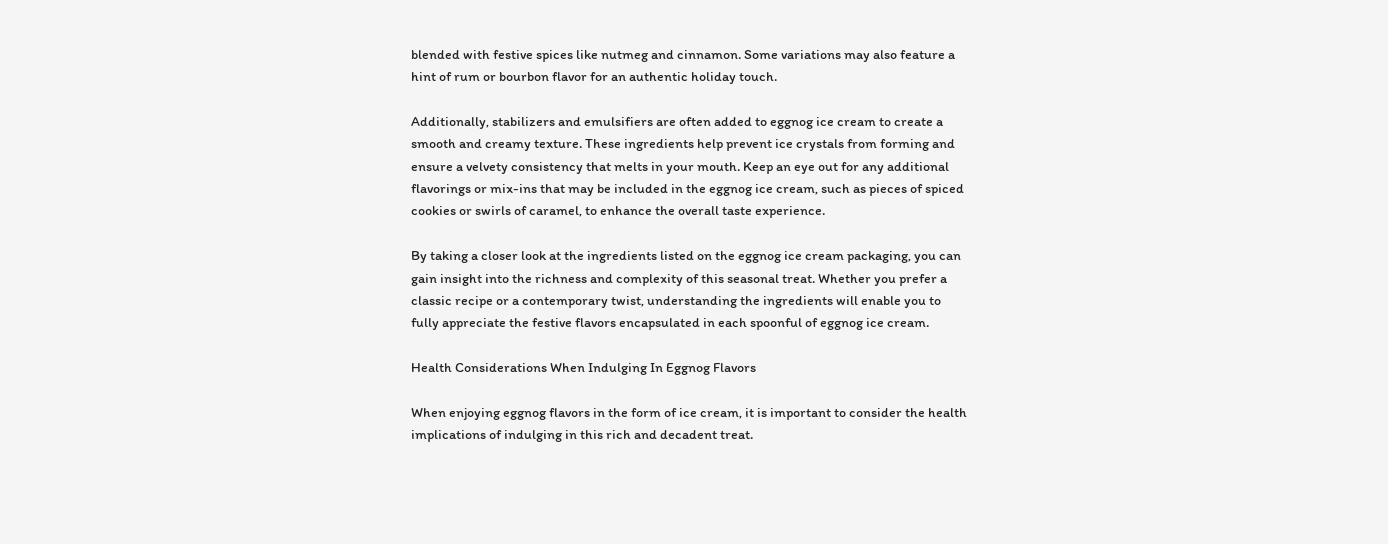blended with festive spices like nutmeg and cinnamon. Some variations may also feature a hint of rum or bourbon flavor for an authentic holiday touch.

Additionally, stabilizers and emulsifiers are often added to eggnog ice cream to create a smooth and creamy texture. These ingredients help prevent ice crystals from forming and ensure a velvety consistency that melts in your mouth. Keep an eye out for any additional flavorings or mix-ins that may be included in the eggnog ice cream, such as pieces of spiced cookies or swirls of caramel, to enhance the overall taste experience.

By taking a closer look at the ingredients listed on the eggnog ice cream packaging, you can gain insight into the richness and complexity of this seasonal treat. Whether you prefer a classic recipe or a contemporary twist, understanding the ingredients will enable you to fully appreciate the festive flavors encapsulated in each spoonful of eggnog ice cream.

Health Considerations When Indulging In Eggnog Flavors

When enjoying eggnog flavors in the form of ice cream, it is important to consider the health implications of indulging in this rich and decadent treat.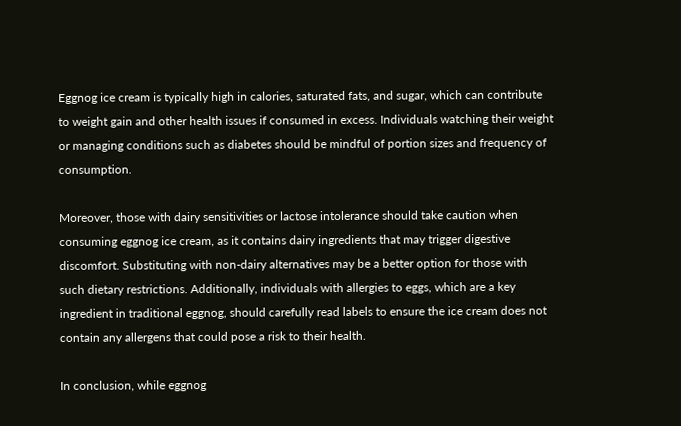Eggnog ice cream is typically high in calories, saturated fats, and sugar, which can contribute to weight gain and other health issues if consumed in excess. Individuals watching their weight or managing conditions such as diabetes should be mindful of portion sizes and frequency of consumption.

Moreover, those with dairy sensitivities or lactose intolerance should take caution when consuming eggnog ice cream, as it contains dairy ingredients that may trigger digestive discomfort. Substituting with non-dairy alternatives may be a better option for those with such dietary restrictions. Additionally, individuals with allergies to eggs, which are a key ingredient in traditional eggnog, should carefully read labels to ensure the ice cream does not contain any allergens that could pose a risk to their health.

In conclusion, while eggnog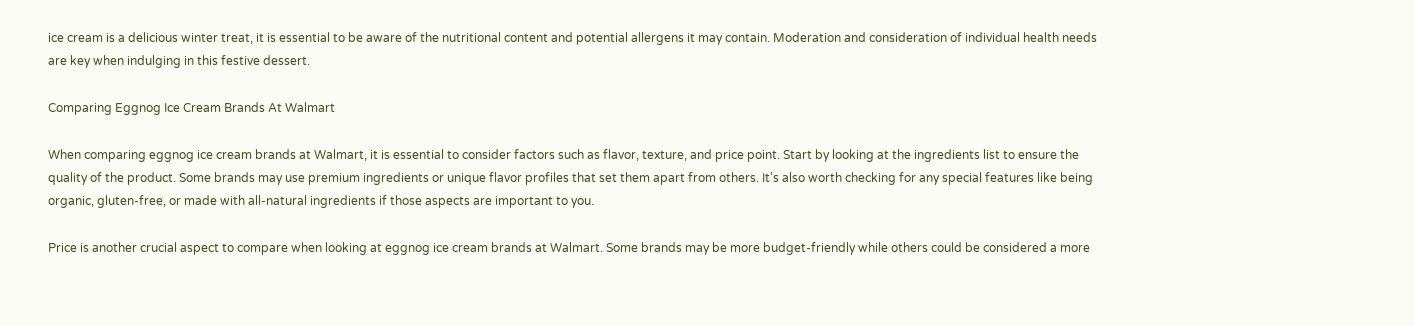ice cream is a delicious winter treat, it is essential to be aware of the nutritional content and potential allergens it may contain. Moderation and consideration of individual health needs are key when indulging in this festive dessert.

Comparing Eggnog Ice Cream Brands At Walmart

When comparing eggnog ice cream brands at Walmart, it is essential to consider factors such as flavor, texture, and price point. Start by looking at the ingredients list to ensure the quality of the product. Some brands may use premium ingredients or unique flavor profiles that set them apart from others. It’s also worth checking for any special features like being organic, gluten-free, or made with all-natural ingredients if those aspects are important to you.

Price is another crucial aspect to compare when looking at eggnog ice cream brands at Walmart. Some brands may be more budget-friendly while others could be considered a more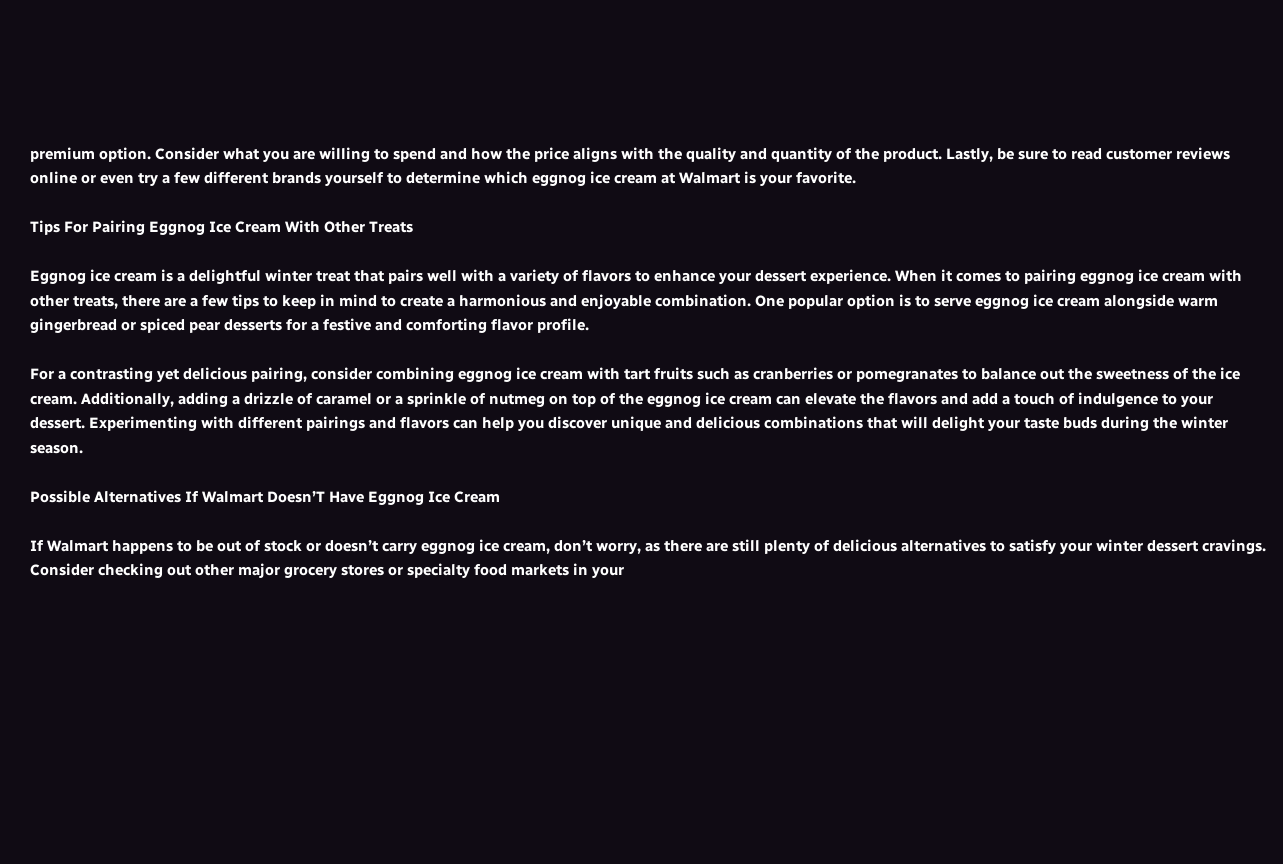premium option. Consider what you are willing to spend and how the price aligns with the quality and quantity of the product. Lastly, be sure to read customer reviews online or even try a few different brands yourself to determine which eggnog ice cream at Walmart is your favorite.

Tips For Pairing Eggnog Ice Cream With Other Treats

Eggnog ice cream is a delightful winter treat that pairs well with a variety of flavors to enhance your dessert experience. When it comes to pairing eggnog ice cream with other treats, there are a few tips to keep in mind to create a harmonious and enjoyable combination. One popular option is to serve eggnog ice cream alongside warm gingerbread or spiced pear desserts for a festive and comforting flavor profile.

For a contrasting yet delicious pairing, consider combining eggnog ice cream with tart fruits such as cranberries or pomegranates to balance out the sweetness of the ice cream. Additionally, adding a drizzle of caramel or a sprinkle of nutmeg on top of the eggnog ice cream can elevate the flavors and add a touch of indulgence to your dessert. Experimenting with different pairings and flavors can help you discover unique and delicious combinations that will delight your taste buds during the winter season.

Possible Alternatives If Walmart Doesn’T Have Eggnog Ice Cream

If Walmart happens to be out of stock or doesn’t carry eggnog ice cream, don’t worry, as there are still plenty of delicious alternatives to satisfy your winter dessert cravings. Consider checking out other major grocery stores or specialty food markets in your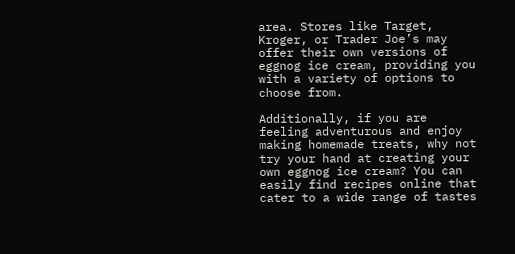area. Stores like Target, Kroger, or Trader Joe’s may offer their own versions of eggnog ice cream, providing you with a variety of options to choose from.

Additionally, if you are feeling adventurous and enjoy making homemade treats, why not try your hand at creating your own eggnog ice cream? You can easily find recipes online that cater to a wide range of tastes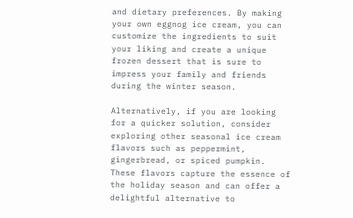and dietary preferences. By making your own eggnog ice cream, you can customize the ingredients to suit your liking and create a unique frozen dessert that is sure to impress your family and friends during the winter season.

Alternatively, if you are looking for a quicker solution, consider exploring other seasonal ice cream flavors such as peppermint, gingerbread, or spiced pumpkin. These flavors capture the essence of the holiday season and can offer a delightful alternative to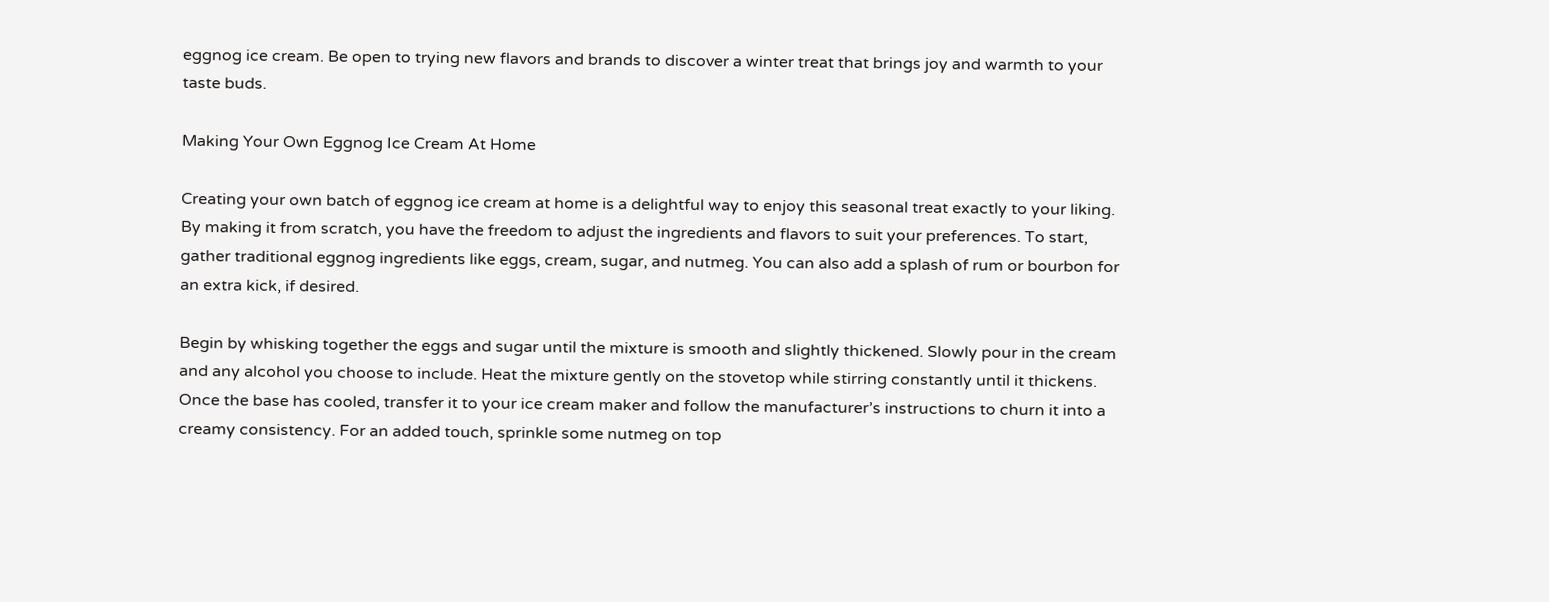eggnog ice cream. Be open to trying new flavors and brands to discover a winter treat that brings joy and warmth to your taste buds.

Making Your Own Eggnog Ice Cream At Home

Creating your own batch of eggnog ice cream at home is a delightful way to enjoy this seasonal treat exactly to your liking. By making it from scratch, you have the freedom to adjust the ingredients and flavors to suit your preferences. To start, gather traditional eggnog ingredients like eggs, cream, sugar, and nutmeg. You can also add a splash of rum or bourbon for an extra kick, if desired.

Begin by whisking together the eggs and sugar until the mixture is smooth and slightly thickened. Slowly pour in the cream and any alcohol you choose to include. Heat the mixture gently on the stovetop while stirring constantly until it thickens. Once the base has cooled, transfer it to your ice cream maker and follow the manufacturer’s instructions to churn it into a creamy consistency. For an added touch, sprinkle some nutmeg on top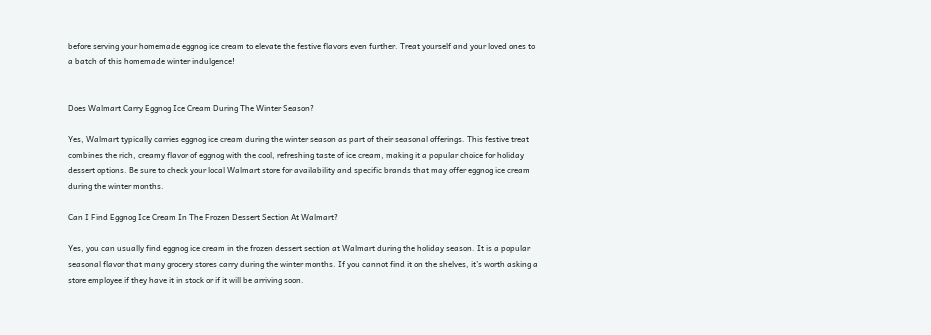before serving your homemade eggnog ice cream to elevate the festive flavors even further. Treat yourself and your loved ones to a batch of this homemade winter indulgence!


Does Walmart Carry Eggnog Ice Cream During The Winter Season?

Yes, Walmart typically carries eggnog ice cream during the winter season as part of their seasonal offerings. This festive treat combines the rich, creamy flavor of eggnog with the cool, refreshing taste of ice cream, making it a popular choice for holiday dessert options. Be sure to check your local Walmart store for availability and specific brands that may offer eggnog ice cream during the winter months.

Can I Find Eggnog Ice Cream In The Frozen Dessert Section At Walmart?

Yes, you can usually find eggnog ice cream in the frozen dessert section at Walmart during the holiday season. It is a popular seasonal flavor that many grocery stores carry during the winter months. If you cannot find it on the shelves, it’s worth asking a store employee if they have it in stock or if it will be arriving soon.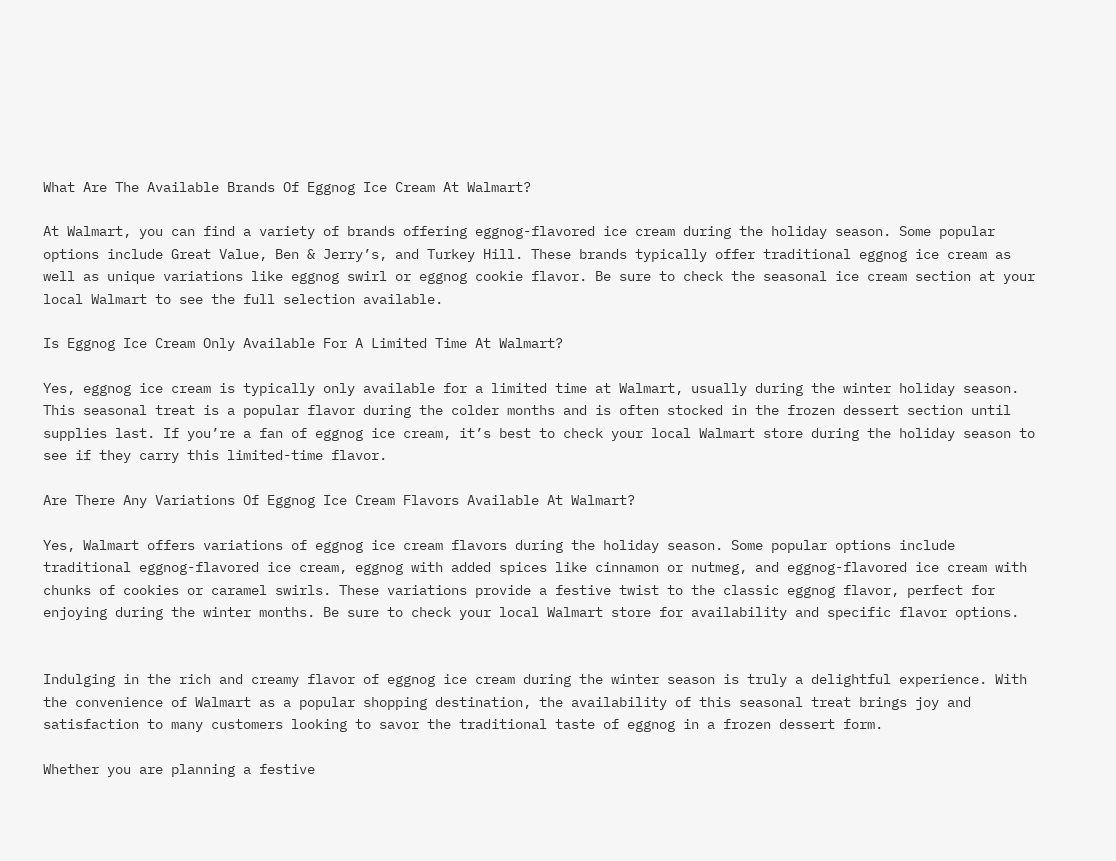What Are The Available Brands Of Eggnog Ice Cream At Walmart?

At Walmart, you can find a variety of brands offering eggnog-flavored ice cream during the holiday season. Some popular options include Great Value, Ben & Jerry’s, and Turkey Hill. These brands typically offer traditional eggnog ice cream as well as unique variations like eggnog swirl or eggnog cookie flavor. Be sure to check the seasonal ice cream section at your local Walmart to see the full selection available.

Is Eggnog Ice Cream Only Available For A Limited Time At Walmart?

Yes, eggnog ice cream is typically only available for a limited time at Walmart, usually during the winter holiday season. This seasonal treat is a popular flavor during the colder months and is often stocked in the frozen dessert section until supplies last. If you’re a fan of eggnog ice cream, it’s best to check your local Walmart store during the holiday season to see if they carry this limited-time flavor.

Are There Any Variations Of Eggnog Ice Cream Flavors Available At Walmart?

Yes, Walmart offers variations of eggnog ice cream flavors during the holiday season. Some popular options include traditional eggnog-flavored ice cream, eggnog with added spices like cinnamon or nutmeg, and eggnog-flavored ice cream with chunks of cookies or caramel swirls. These variations provide a festive twist to the classic eggnog flavor, perfect for enjoying during the winter months. Be sure to check your local Walmart store for availability and specific flavor options.


Indulging in the rich and creamy flavor of eggnog ice cream during the winter season is truly a delightful experience. With the convenience of Walmart as a popular shopping destination, the availability of this seasonal treat brings joy and satisfaction to many customers looking to savor the traditional taste of eggnog in a frozen dessert form.

Whether you are planning a festive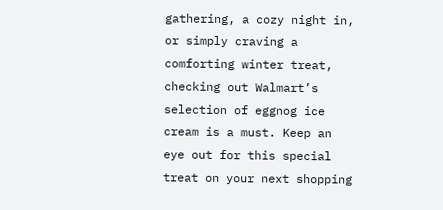gathering, a cozy night in, or simply craving a comforting winter treat, checking out Walmart’s selection of eggnog ice cream is a must. Keep an eye out for this special treat on your next shopping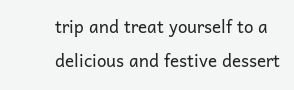trip and treat yourself to a delicious and festive dessert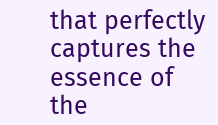that perfectly captures the essence of the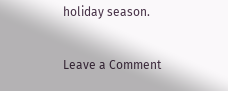holiday season.

Leave a Comment